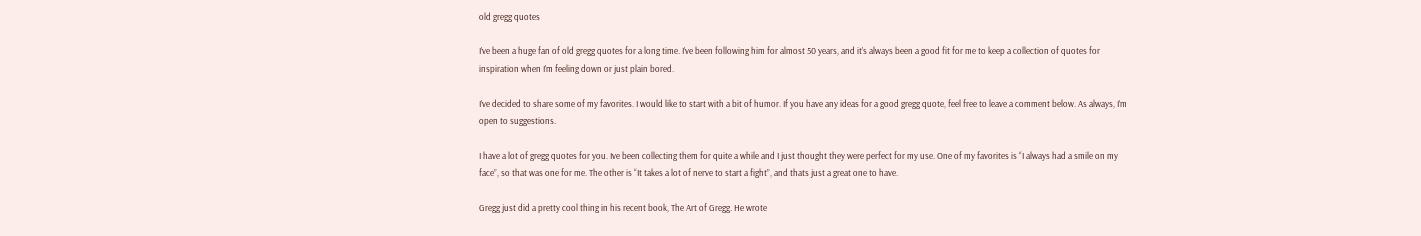old gregg quotes

I’ve been a huge fan of old gregg quotes for a long time. I’ve been following him for almost 50 years, and it’s always been a good fit for me to keep a collection of quotes for inspiration when I’m feeling down or just plain bored.

I’ve decided to share some of my favorites. I would like to start with a bit of humor. If you have any ideas for a good gregg quote, feel free to leave a comment below. As always, I’m open to suggestions.

I have a lot of gregg quotes for you. Ive been collecting them for quite a while and I just thought they were perfect for my use. One of my favorites is “I always had a smile on my face”, so that was one for me. The other is “It takes a lot of nerve to start a fight”, and thats just a great one to have.

Gregg just did a pretty cool thing in his recent book, The Art of Gregg. He wrote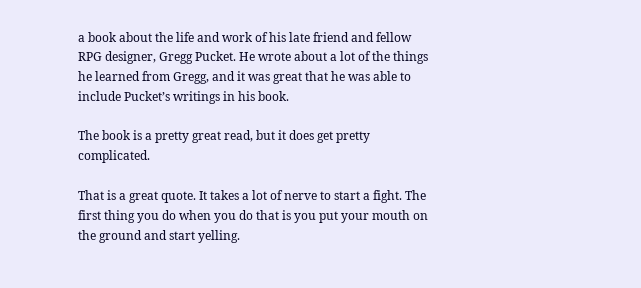a book about the life and work of his late friend and fellow RPG designer, Gregg Pucket. He wrote about a lot of the things he learned from Gregg, and it was great that he was able to include Pucket’s writings in his book.

The book is a pretty great read, but it does get pretty complicated.

That is a great quote. It takes a lot of nerve to start a fight. The first thing you do when you do that is you put your mouth on the ground and start yelling.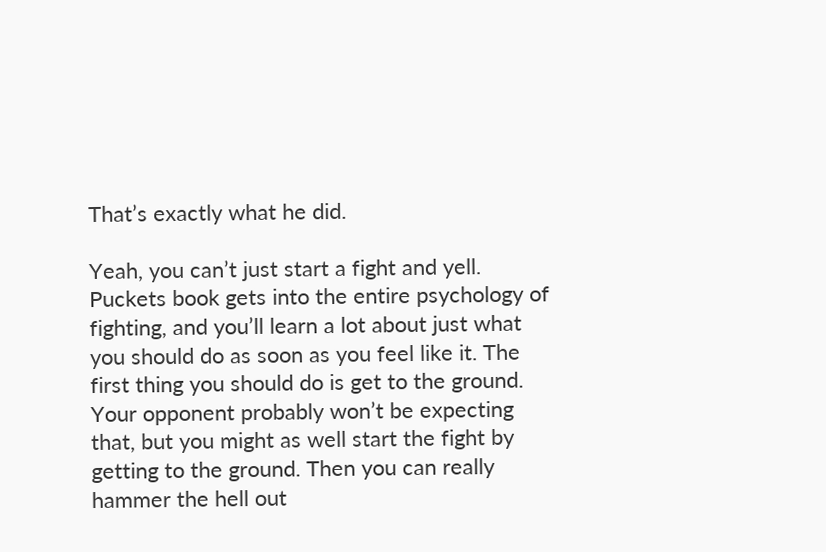That’s exactly what he did.

Yeah, you can’t just start a fight and yell. Puckets book gets into the entire psychology of fighting, and you’ll learn a lot about just what you should do as soon as you feel like it. The first thing you should do is get to the ground. Your opponent probably won’t be expecting that, but you might as well start the fight by getting to the ground. Then you can really hammer the hell out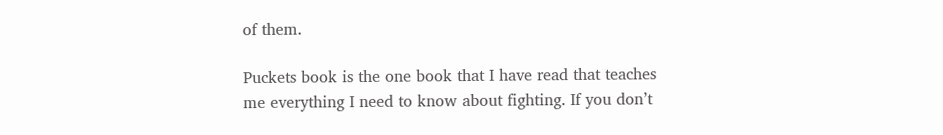of them.

Puckets book is the one book that I have read that teaches me everything I need to know about fighting. If you don’t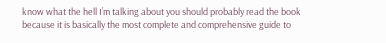know what the hell I’m talking about you should probably read the book because it is basically the most complete and comprehensive guide to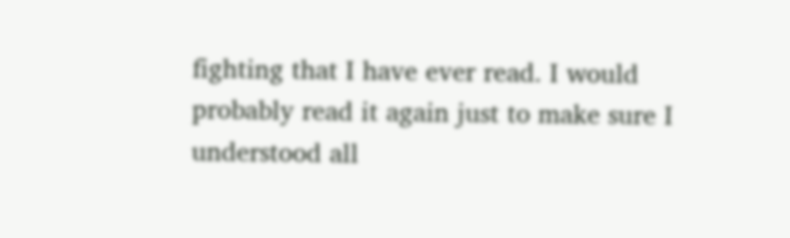fighting that I have ever read. I would probably read it again just to make sure I understood all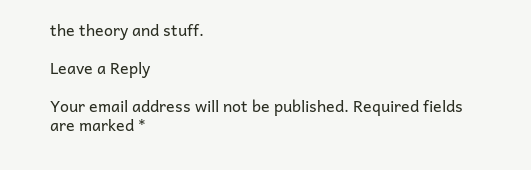the theory and stuff.

Leave a Reply

Your email address will not be published. Required fields are marked *